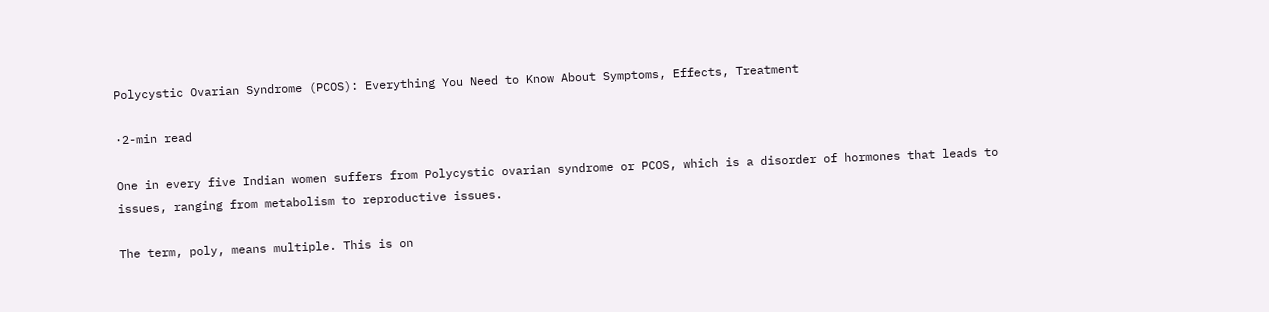Polycystic Ovarian Syndrome (PCOS): Everything You Need to Know About Symptoms, Effects, Treatment

·2-min read

One in every five Indian women suffers from Polycystic ovarian syndrome or PCOS, which is a disorder of hormones that leads to issues, ranging from metabolism to reproductive issues.

The term, poly, means multiple. This is on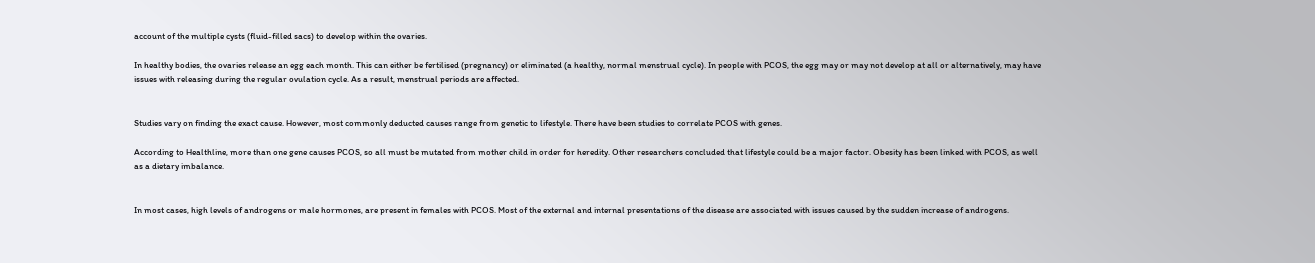account of the multiple cysts (fluid-filled sacs) to develop within the ovaries.

In healthy bodies, the ovaries release an egg each month. This can either be fertilised (pregnancy) or eliminated (a healthy, normal menstrual cycle). In people with PCOS, the egg may or may not develop at all or alternatively, may have issues with releasing during the regular ovulation cycle. As a result, menstrual periods are affected.


Studies vary on finding the exact cause. However, most commonly deducted causes range from genetic to lifestyle. There have been studies to correlate PCOS with genes.

According to Healthline, more than one gene causes PCOS, so all must be mutated from mother child in order for heredity. Other researchers concluded that lifestyle could be a major factor. Obesity has been linked with PCOS, as well as a dietary imbalance.


In most cases, high levels of androgens or male hormones, are present in females with PCOS. Most of the external and internal presentations of the disease are associated with issues caused by the sudden increase of androgens.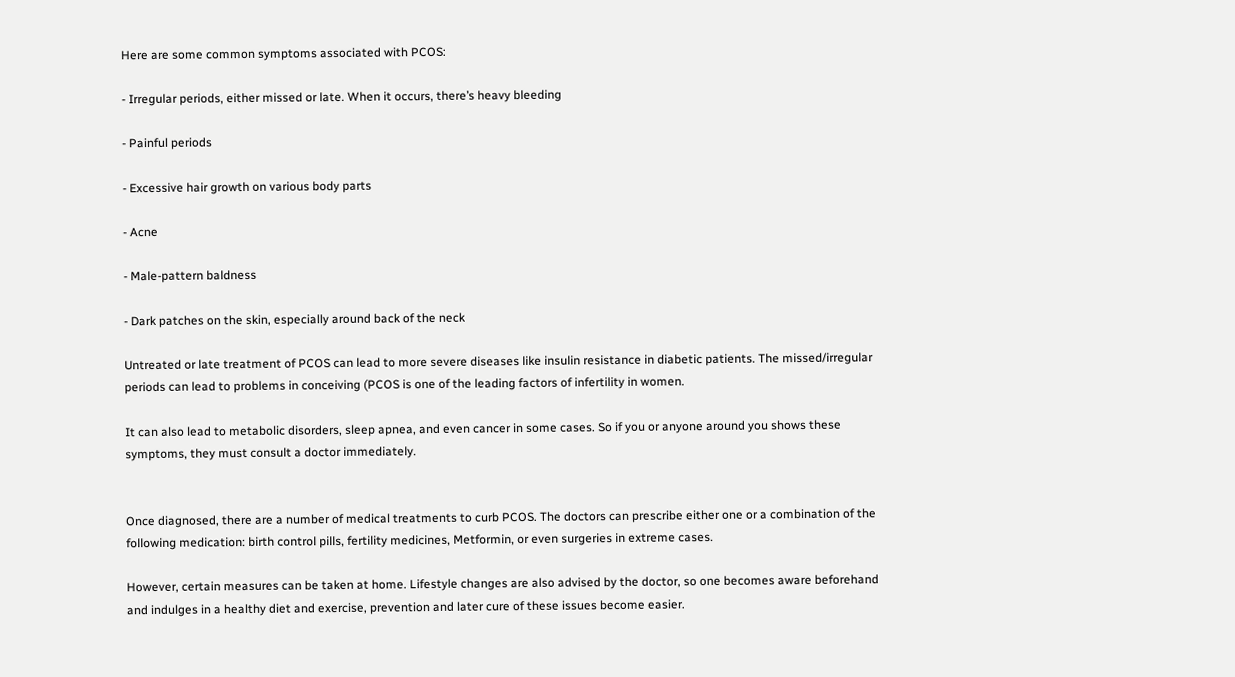Here are some common symptoms associated with PCOS:

- Irregular periods, either missed or late. When it occurs, there’s heavy bleeding

- Painful periods

- Excessive hair growth on various body parts

- Acne

- Male-pattern baldness

- Dark patches on the skin, especially around back of the neck

Untreated or late treatment of PCOS can lead to more severe diseases like insulin resistance in diabetic patients. The missed/irregular periods can lead to problems in conceiving (PCOS is one of the leading factors of infertility in women.

It can also lead to metabolic disorders, sleep apnea, and even cancer in some cases. So if you or anyone around you shows these symptoms, they must consult a doctor immediately.


Once diagnosed, there are a number of medical treatments to curb PCOS. The doctors can prescribe either one or a combination of the following medication: birth control pills, fertility medicines, Metformin, or even surgeries in extreme cases.

However, certain measures can be taken at home. Lifestyle changes are also advised by the doctor, so one becomes aware beforehand and indulges in a healthy diet and exercise, prevention and later cure of these issues become easier.